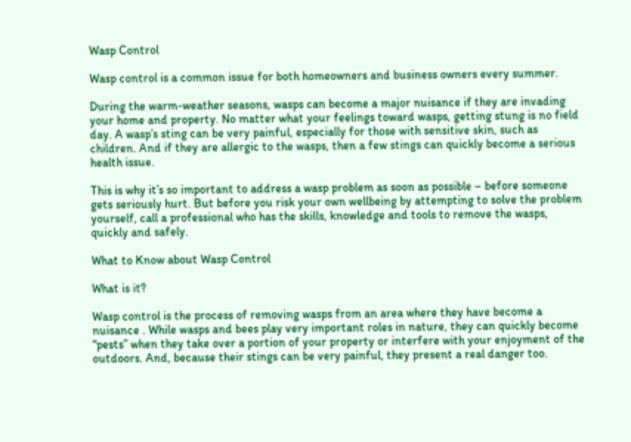Wasp Control

Wasp control is a common issue for both homeowners and business owners every summer.

During the warm-weather seasons, wasps can become a major nuisance if they are invading your home and property. No matter what your feelings toward wasps, getting stung is no field day. A wasp’s sting can be very painful, especially for those with sensitive skin, such as children. And if they are allergic to the wasps, then a few stings can quickly become a serious health issue.

This is why it’s so important to address a wasp problem as soon as possible – before someone gets seriously hurt. But before you risk your own wellbeing by attempting to solve the problem yourself, call a professional who has the skills, knowledge and tools to remove the wasps, quickly and safely.

What to Know about Wasp Control

What is it?

Wasp control is the process of removing wasps from an area where they have become a nuisance . While wasps and bees play very important roles in nature, they can quickly become “pests” when they take over a portion of your property or interfere with your enjoyment of the outdoors. And, because their stings can be very painful, they present a real danger too.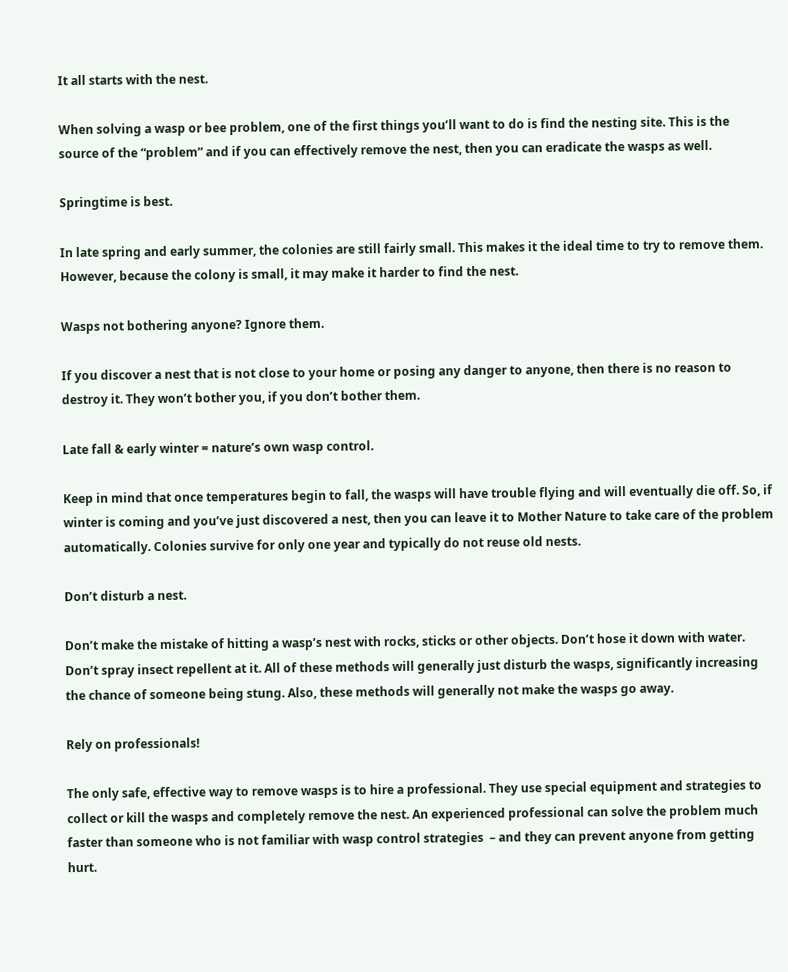It all starts with the nest.

When solving a wasp or bee problem, one of the first things you’ll want to do is find the nesting site. This is the source of the “problem” and if you can effectively remove the nest, then you can eradicate the wasps as well.

Springtime is best.

In late spring and early summer, the colonies are still fairly small. This makes it the ideal time to try to remove them. However, because the colony is small, it may make it harder to find the nest.

Wasps not bothering anyone? Ignore them.

If you discover a nest that is not close to your home or posing any danger to anyone, then there is no reason to destroy it. They won’t bother you, if you don’t bother them.

Late fall & early winter = nature’s own wasp control.

Keep in mind that once temperatures begin to fall, the wasps will have trouble flying and will eventually die off. So, if winter is coming and you’ve just discovered a nest, then you can leave it to Mother Nature to take care of the problem automatically. Colonies survive for only one year and typically do not reuse old nests.

Don’t disturb a nest.

Don’t make the mistake of hitting a wasp’s nest with rocks, sticks or other objects. Don’t hose it down with water. Don’t spray insect repellent at it. All of these methods will generally just disturb the wasps, significantly increasing the chance of someone being stung. Also, these methods will generally not make the wasps go away.

Rely on professionals!

The only safe, effective way to remove wasps is to hire a professional. They use special equipment and strategies to collect or kill the wasps and completely remove the nest. An experienced professional can solve the problem much faster than someone who is not familiar with wasp control strategies  – and they can prevent anyone from getting hurt.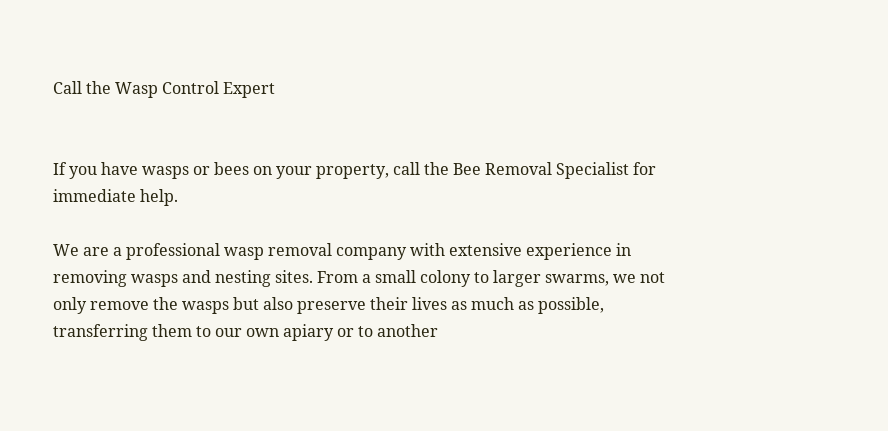Call the Wasp Control Expert


If you have wasps or bees on your property, call the Bee Removal Specialist for immediate help.

We are a professional wasp removal company with extensive experience in removing wasps and nesting sites. From a small colony to larger swarms, we not only remove the wasps but also preserve their lives as much as possible, transferring them to our own apiary or to another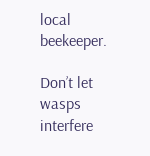local beekeeper.

Don’t let wasps interfere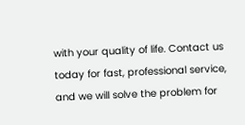with your quality of life. Contact us today for fast, professional service, and we will solve the problem for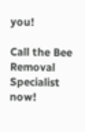you!

Call the Bee Removal Specialist now!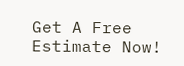Get A Free Estimate Now!